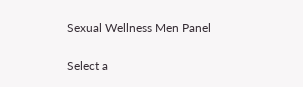Sexual Wellness Men Panel

Select a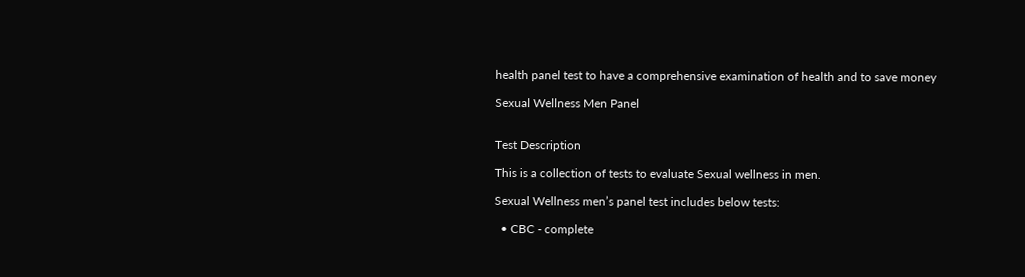health panel test to have a comprehensive examination of health and to save money

Sexual Wellness Men Panel


Test Description

This is a collection of tests to evaluate Sexual wellness in men.

Sexual Wellness men’s panel test includes below tests:

  • CBC - complete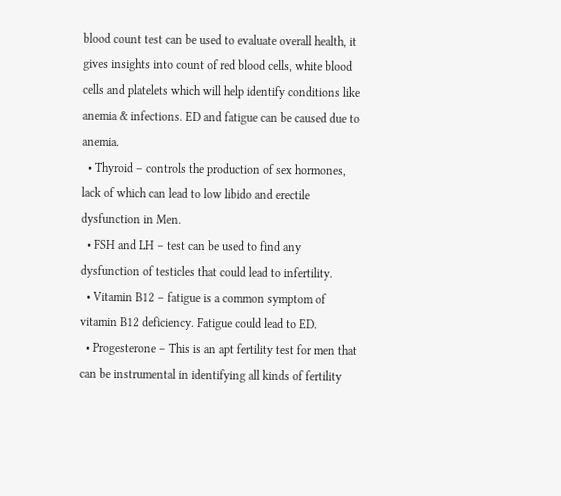blood count test can be used to evaluate overall health, it gives insights into count of red blood cells, white blood cells and platelets which will help identify conditions like anemia & infections. ED and fatigue can be caused due to anemia.
  • Thyroid – controls the production of sex hormones, lack of which can lead to low libido and erectile dysfunction in Men.
  • FSH and LH – test can be used to find any dysfunction of testicles that could lead to infertility.
  • Vitamin B12 – fatigue is a common symptom of vitamin B12 deficiency. Fatigue could lead to ED.
  • Progesterone – This is an apt fertility test for men that can be instrumental in identifying all kinds of fertility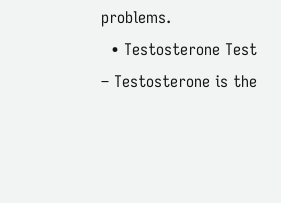problems.
  • Testosterone Test – Testosterone is the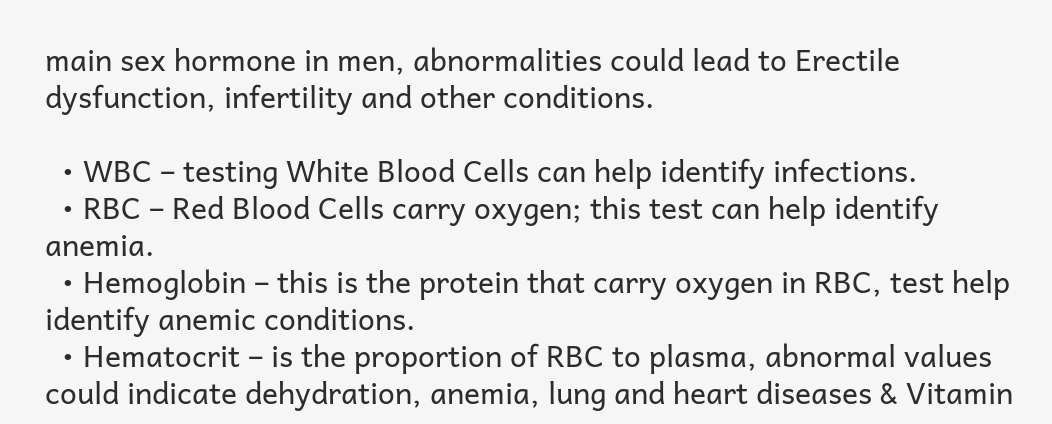main sex hormone in men, abnormalities could lead to Erectile dysfunction, infertility and other conditions.

  • WBC – testing White Blood Cells can help identify infections.
  • RBC – Red Blood Cells carry oxygen; this test can help identify anemia.
  • Hemoglobin – this is the protein that carry oxygen in RBC, test help identify anemic conditions.
  • Hematocrit – is the proportion of RBC to plasma, abnormal values could indicate dehydration, anemia, lung and heart diseases & Vitamin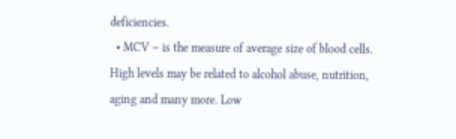deficiencies.
  • MCV – is the measure of average size of blood cells. High levels may be related to alcohol abuse, nutrition, aging and many more. Low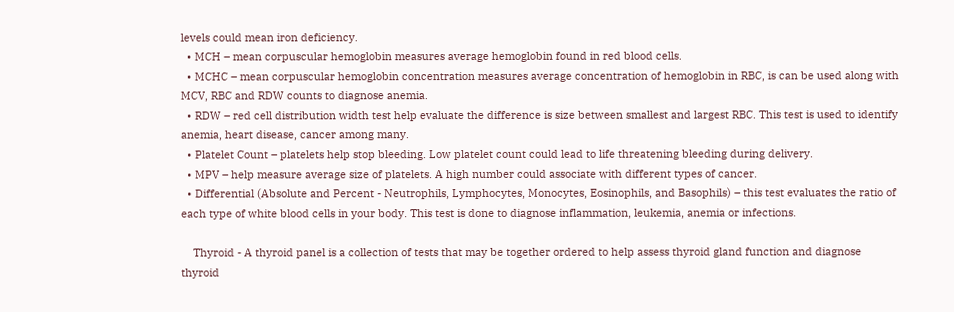levels could mean iron deficiency.
  • MCH – mean corpuscular hemoglobin measures average hemoglobin found in red blood cells.
  • MCHC – mean corpuscular hemoglobin concentration measures average concentration of hemoglobin in RBC, is can be used along with MCV, RBC and RDW counts to diagnose anemia.
  • RDW – red cell distribution width test help evaluate the difference is size between smallest and largest RBC. This test is used to identify anemia, heart disease, cancer among many.
  • Platelet Count – platelets help stop bleeding. Low platelet count could lead to life threatening bleeding during delivery.
  • MPV – help measure average size of platelets. A high number could associate with different types of cancer.
  • Differential (Absolute and Percent - Neutrophils, Lymphocytes, Monocytes, Eosinophils, and Basophils) – this test evaluates the ratio of each type of white blood cells in your body. This test is done to diagnose inflammation, leukemia, anemia or infections.

    Thyroid - A thyroid panel is a collection of tests that may be together ordered to help assess thyroid gland function and diagnose thyroid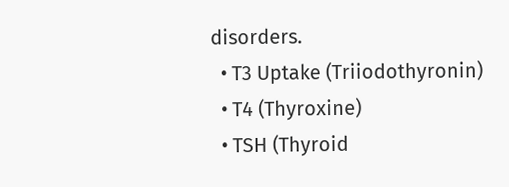disorders.
  • T3 Uptake (Triiodothyronin)
  • T4 (Thyroxine)
  • TSH (Thyroid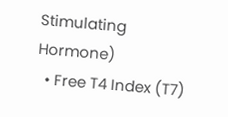Stimulating Hormone)
  • Free T4 Index (T7)